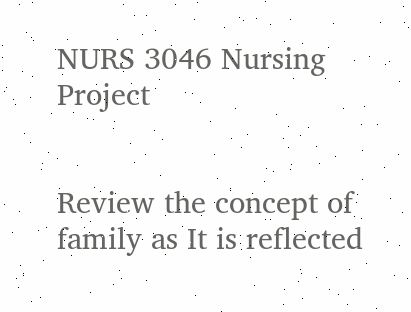NURS 3046 Nursing Project


Review the concept of family as It is reflected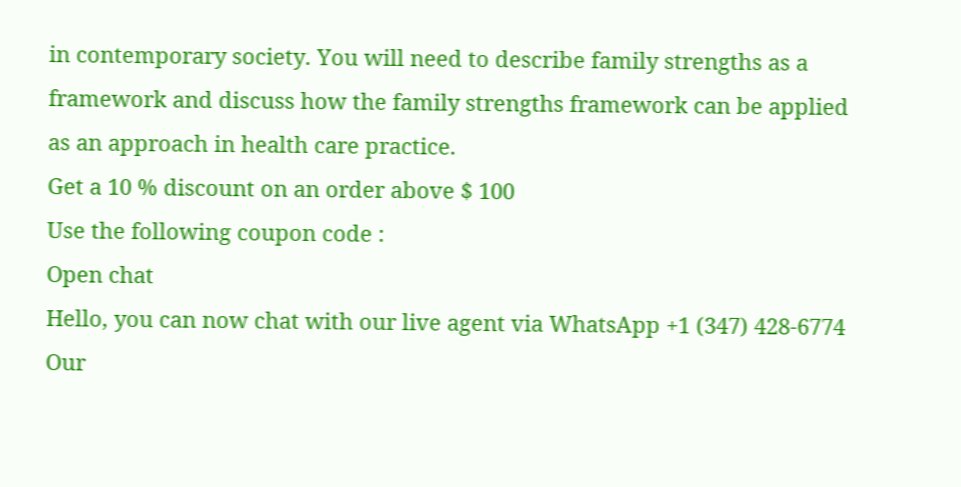in contemporary society. You will need to describe family strengths as a framework and discuss how the family strengths framework can be applied as an approach in health care practice.
Get a 10 % discount on an order above $ 100
Use the following coupon code :
Open chat
Hello, you can now chat with our live agent via WhatsApp +1 (347) 428-6774
Our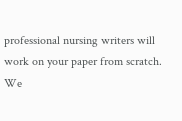professional nursing writers will work on your paper from scratch.
We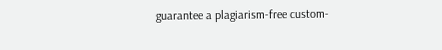guarantee a plagiarism-free custom-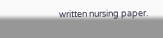written nursing paper.